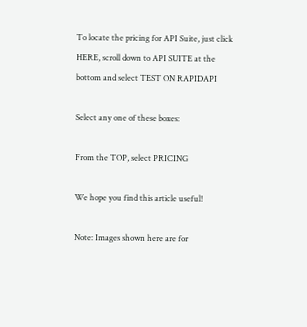To locate the pricing for API Suite, just click HERE, scroll down to API SUITE at the bottom and select TEST ON RAPIDAPI

Select any one of these boxes:

From the TOP, select PRICING

We hope you find this article useful!

Note: Images shown here are for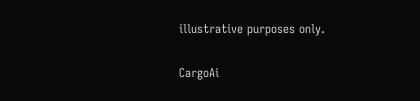illustrative purposes only.

CargoAi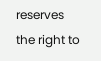reserves the right to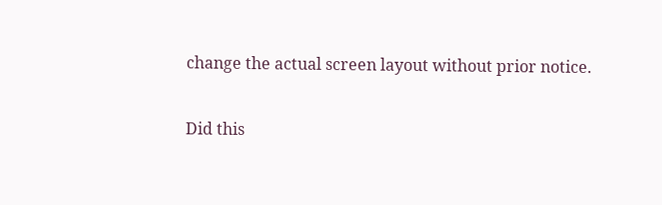change the actual screen layout without prior notice.

Did this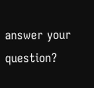answer your question?